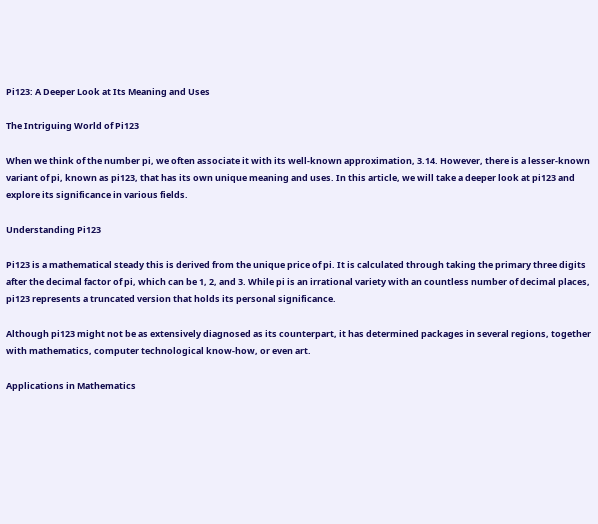Pi123: A Deeper Look at Its Meaning and Uses

The Intriguing World of Pi123

When we think of the number pi, we often associate it with its well-known approximation, 3.14. However, there is a lesser-known variant of pi, known as pi123, that has its own unique meaning and uses. In this article, we will take a deeper look at pi123 and explore its significance in various fields.

Understanding Pi123

Pi123 is a mathematical steady this is derived from the unique price of pi. It is calculated through taking the primary three digits after the decimal factor of pi, which can be 1, 2, and 3. While pi is an irrational variety with an countless number of decimal places, pi123 represents a truncated version that holds its personal significance.

Although pi123 might not be as extensively diagnosed as its counterpart, it has determined packages in several regions, together with mathematics, computer technological know-how, or even art.

Applications in Mathematics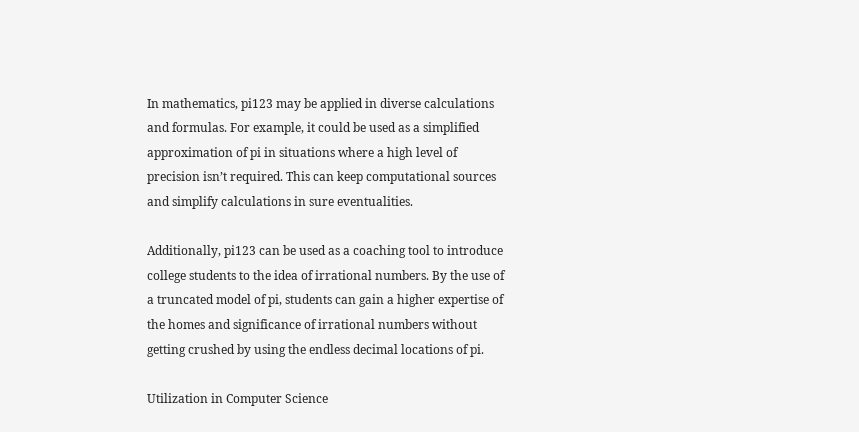In mathematics, pi123 may be applied in diverse calculations and formulas. For example, it could be used as a simplified approximation of pi in situations where a high level of precision isn’t required. This can keep computational sources and simplify calculations in sure eventualities.

Additionally, pi123 can be used as a coaching tool to introduce college students to the idea of irrational numbers. By the use of a truncated model of pi, students can gain a higher expertise of the homes and significance of irrational numbers without getting crushed by using the endless decimal locations of pi.

Utilization in Computer Science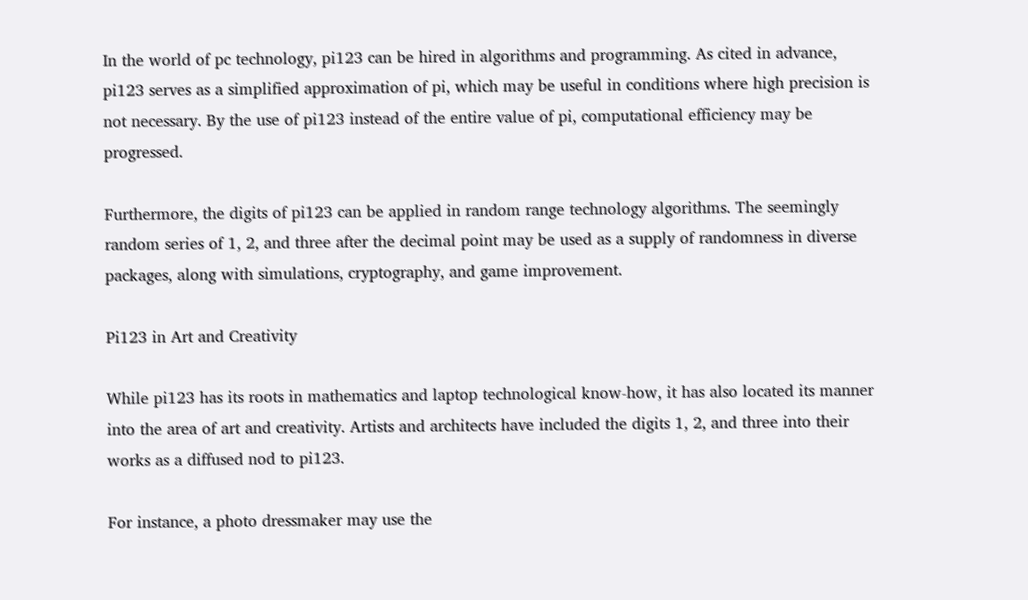In the world of pc technology, pi123 can be hired in algorithms and programming. As cited in advance, pi123 serves as a simplified approximation of pi, which may be useful in conditions where high precision is not necessary. By the use of pi123 instead of the entire value of pi, computational efficiency may be progressed.

Furthermore, the digits of pi123 can be applied in random range technology algorithms. The seemingly random series of 1, 2, and three after the decimal point may be used as a supply of randomness in diverse packages, along with simulations, cryptography, and game improvement.

Pi123 in Art and Creativity

While pi123 has its roots in mathematics and laptop technological know-how, it has also located its manner into the area of art and creativity. Artists and architects have included the digits 1, 2, and three into their works as a diffused nod to pi123.

For instance, a photo dressmaker may use the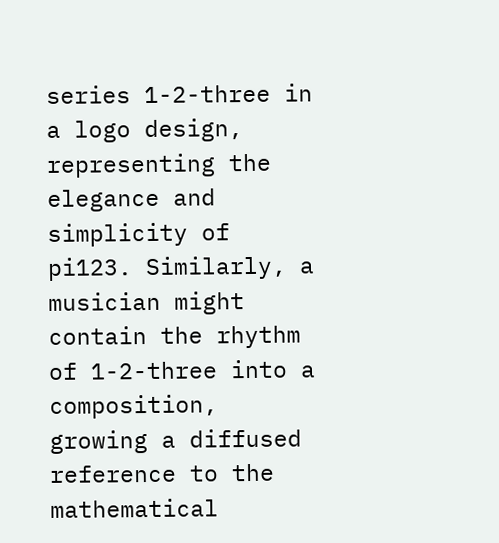series 1-2-three in a logo design, representing the elegance and simplicity of pi123. Similarly, a musician might contain the rhythm of 1-2-three into a composition, growing a diffused reference to the mathematical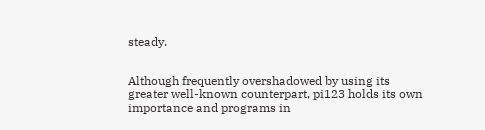steady.


Although frequently overshadowed by using its greater well-known counterpart, pi123 holds its own importance and programs in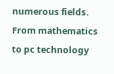numerous fields. From mathematics to pc technology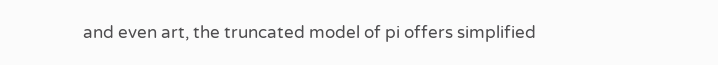and even art, the truncated model of pi offers simplified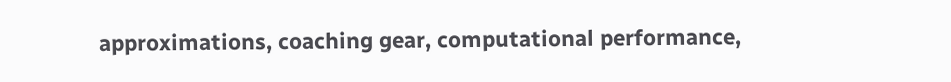approximations, coaching gear, computational performance,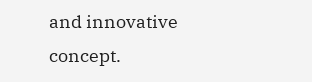and innovative concept.